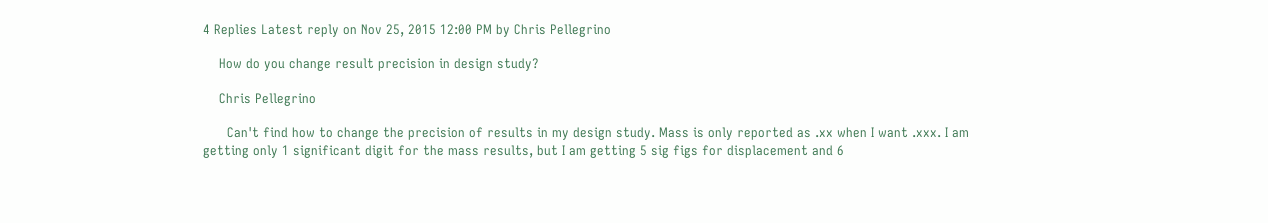4 Replies Latest reply on Nov 25, 2015 12:00 PM by Chris Pellegrino

    How do you change result precision in design study?

    Chris Pellegrino

      Can't find how to change the precision of results in my design study. Mass is only reported as .xx when I want .xxx. I am getting only 1 significant digit for the mass results, but I am getting 5 sig figs for displacement and 6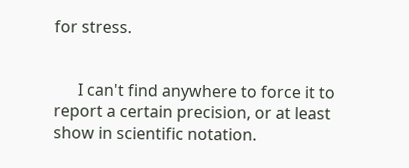for stress.


      I can't find anywhere to force it to report a certain precision, or at least show in scientific notation.